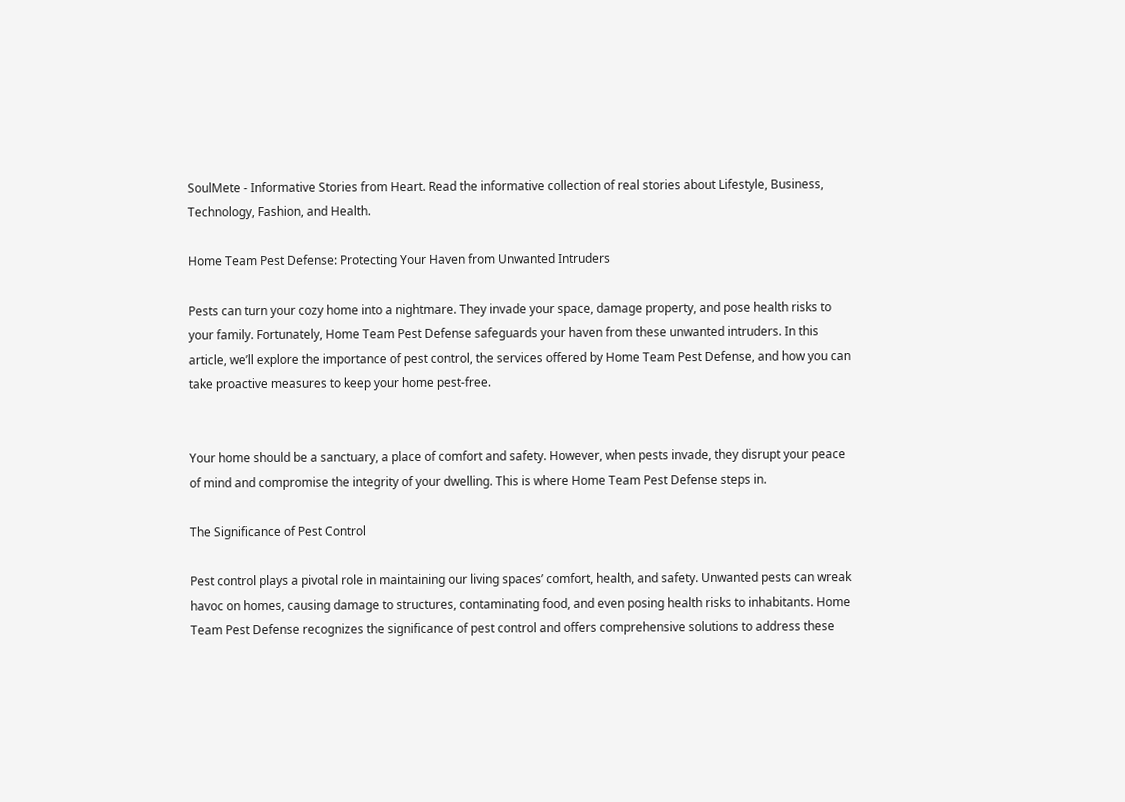SoulMete - Informative Stories from Heart. Read the informative collection of real stories about Lifestyle, Business, Technology, Fashion, and Health.

Home Team Pest Defense: Protecting Your Haven from Unwanted Intruders

Pests can turn your cozy home into a nightmare. They invade your space, damage property, and pose health risks to your family. Fortunately, Home Team Pest Defense safeguards your haven from these unwanted intruders. In this article, we’ll explore the importance of pest control, the services offered by Home Team Pest Defense, and how you can take proactive measures to keep your home pest-free.


Your home should be a sanctuary, a place of comfort and safety. However, when pests invade, they disrupt your peace of mind and compromise the integrity of your dwelling. This is where Home Team Pest Defense steps in.

The Significance of Pest Control

Pest control plays a pivotal role in maintaining our living spaces’ comfort, health, and safety. Unwanted pests can wreak havoc on homes, causing damage to structures, contaminating food, and even posing health risks to inhabitants. Home Team Pest Defense recognizes the significance of pest control and offers comprehensive solutions to address these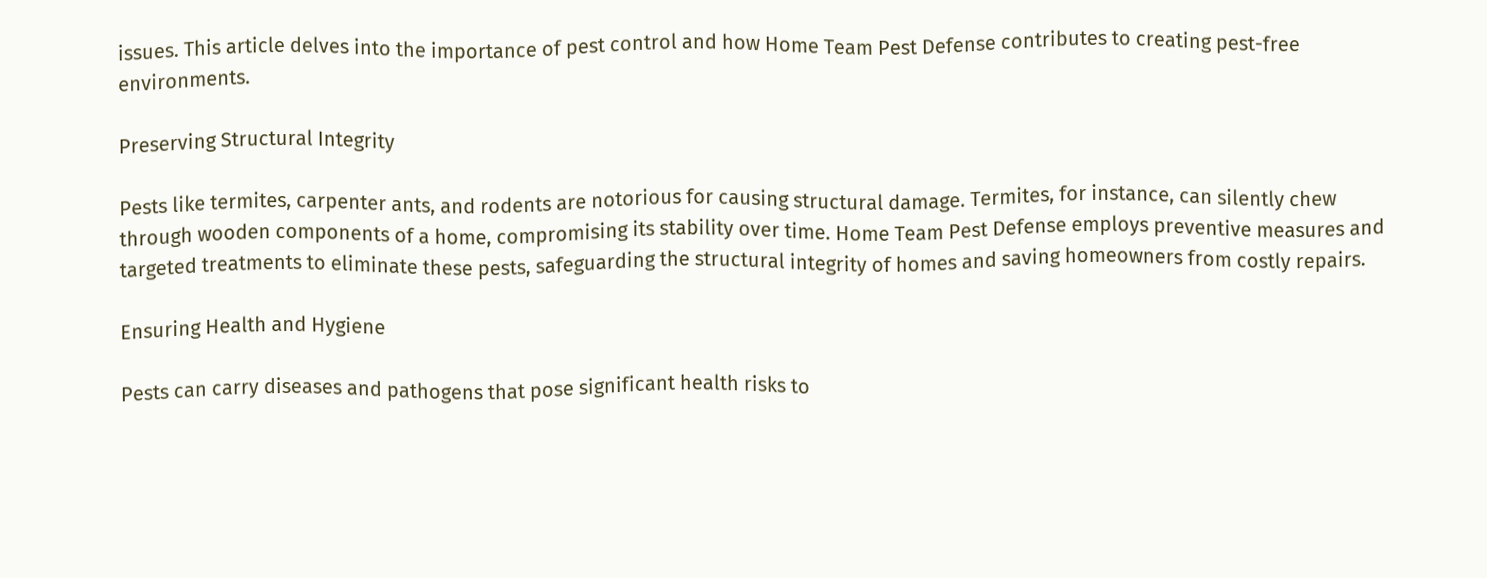issues. This article delves into the importance of pest control and how Home Team Pest Defense contributes to creating pest-free environments.

Preserving Structural Integrity

Pests like termites, carpenter ants, and rodents are notorious for causing structural damage. Termites, for instance, can silently chew through wooden components of a home, compromising its stability over time. Home Team Pest Defense employs preventive measures and targeted treatments to eliminate these pests, safeguarding the structural integrity of homes and saving homeowners from costly repairs.

Ensuring Health and Hygiene

Pests can carry diseases and pathogens that pose significant health risks to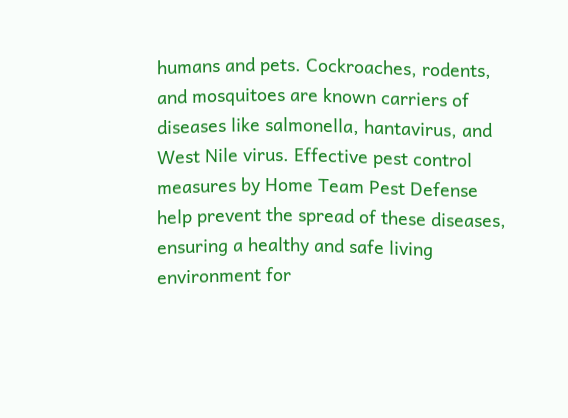humans and pets. Cockroaches, rodents, and mosquitoes are known carriers of diseases like salmonella, hantavirus, and West Nile virus. Effective pest control measures by Home Team Pest Defense help prevent the spread of these diseases, ensuring a healthy and safe living environment for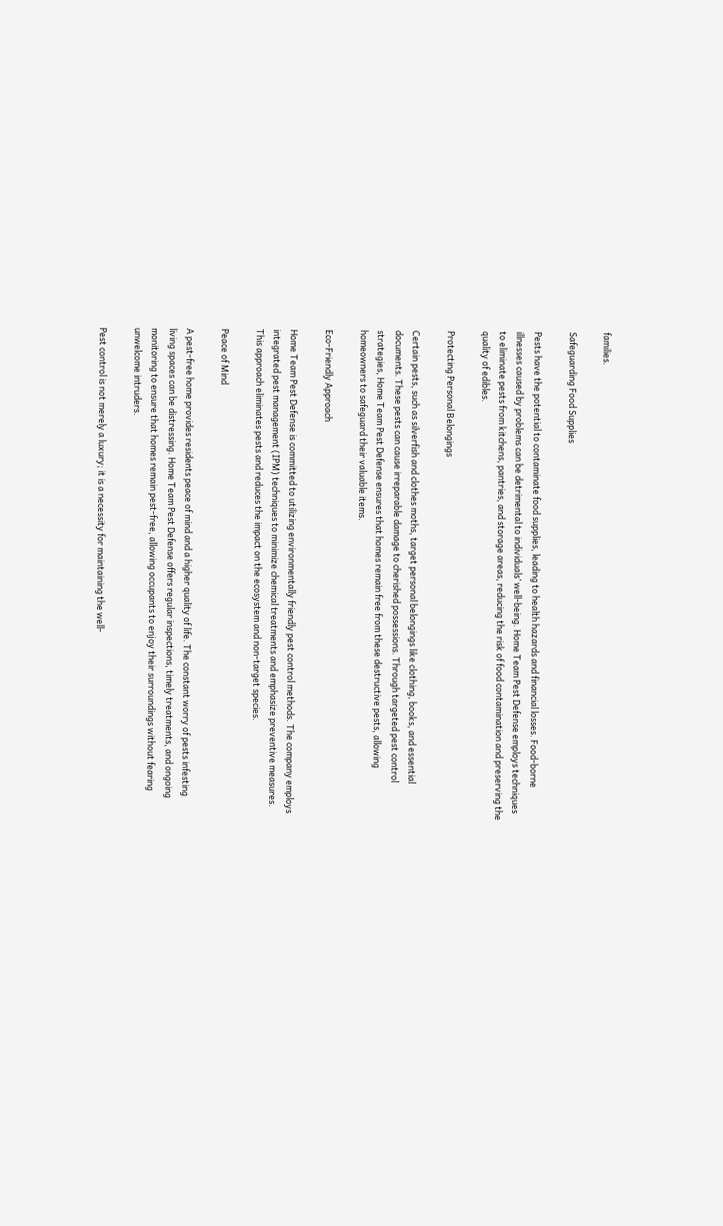families.

Safeguarding Food Supplies

Pests have the potential to contaminate food supplies, leading to health hazards and financial losses. Food-borne illnesses caused by problems can be detrimental to individuals’ well-being. Home Team Pest Defense employs techniques to eliminate pests from kitchens, pantries, and storage areas, reducing the risk of food contamination and preserving the quality of edibles.

Protecting Personal Belongings

Certain pests, such as silverfish and clothes moths, target personal belongings like clothing, books, and essential documents. These pests can cause irreparable damage to cherished possessions. Through targeted pest control strategies, Home Team Pest Defense ensures that homes remain free from these destructive pests, allowing homeowners to safeguard their valuable items.

Eco-Friendly Approach

Home Team Pest Defense is committed to utilizing environmentally friendly pest control methods. The company employs integrated pest management (IPM) techniques to minimize chemical treatments and emphasize preventive measures. This approach eliminates pests and reduces the impact on the ecosystem and non-target species.

Peace of Mind

A pest-free home provides residents peace of mind and a higher quality of life. The constant worry of pests infesting living spaces can be distressing. Home Team Pest Defense offers regular inspections, timely treatments, and ongoing monitoring to ensure that homes remain pest-free, allowing occupants to enjoy their surroundings without fearing unwelcome intruders.

Pest control is not merely a luxury; it is a necessity for maintaining the well-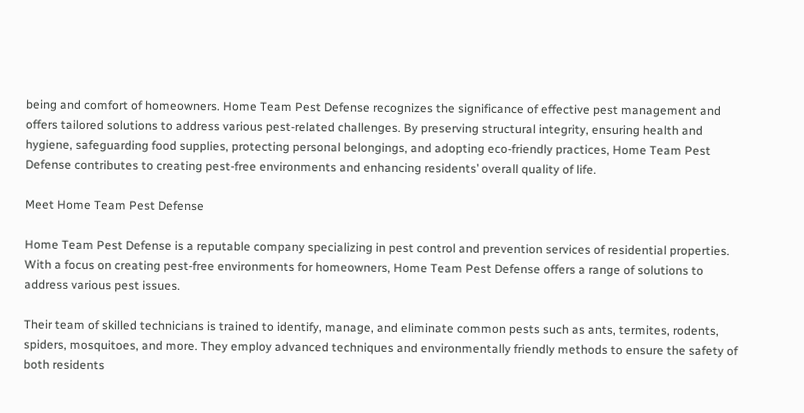being and comfort of homeowners. Home Team Pest Defense recognizes the significance of effective pest management and offers tailored solutions to address various pest-related challenges. By preserving structural integrity, ensuring health and hygiene, safeguarding food supplies, protecting personal belongings, and adopting eco-friendly practices, Home Team Pest Defense contributes to creating pest-free environments and enhancing residents’ overall quality of life.

Meet Home Team Pest Defense

Home Team Pest Defense is a reputable company specializing in pest control and prevention services of residential properties. With a focus on creating pest-free environments for homeowners, Home Team Pest Defense offers a range of solutions to address various pest issues.

Their team of skilled technicians is trained to identify, manage, and eliminate common pests such as ants, termites, rodents, spiders, mosquitoes, and more. They employ advanced techniques and environmentally friendly methods to ensure the safety of both residents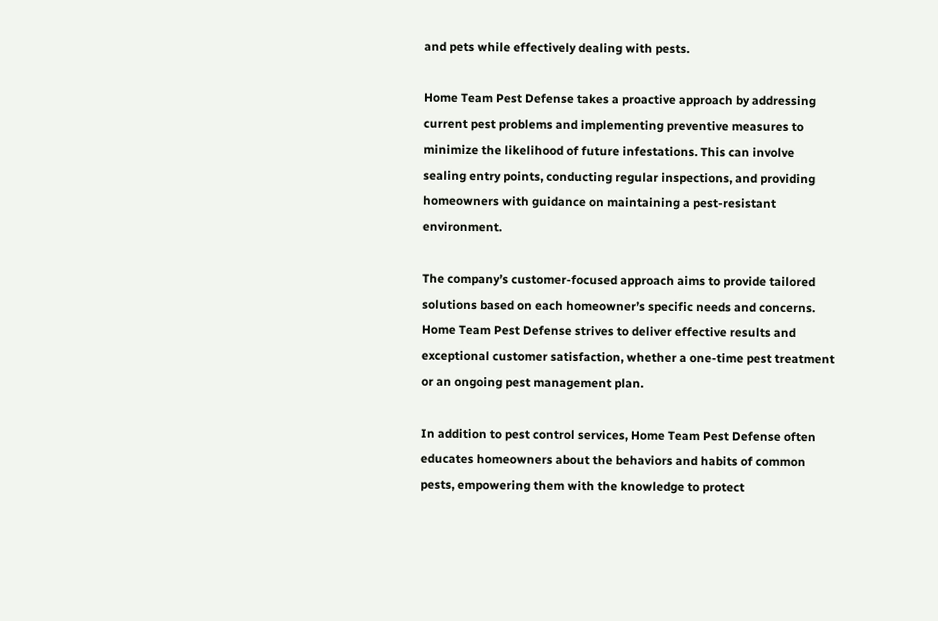and pets while effectively dealing with pests.

Home Team Pest Defense takes a proactive approach by addressing current pest problems and implementing preventive measures to minimize the likelihood of future infestations. This can involve sealing entry points, conducting regular inspections, and providing homeowners with guidance on maintaining a pest-resistant environment.

The company’s customer-focused approach aims to provide tailored solutions based on each homeowner’s specific needs and concerns. Home Team Pest Defense strives to deliver effective results and exceptional customer satisfaction, whether a one-time pest treatment or an ongoing pest management plan.

In addition to pest control services, Home Team Pest Defense often educates homeowners about the behaviors and habits of common pests, empowering them with the knowledge to protect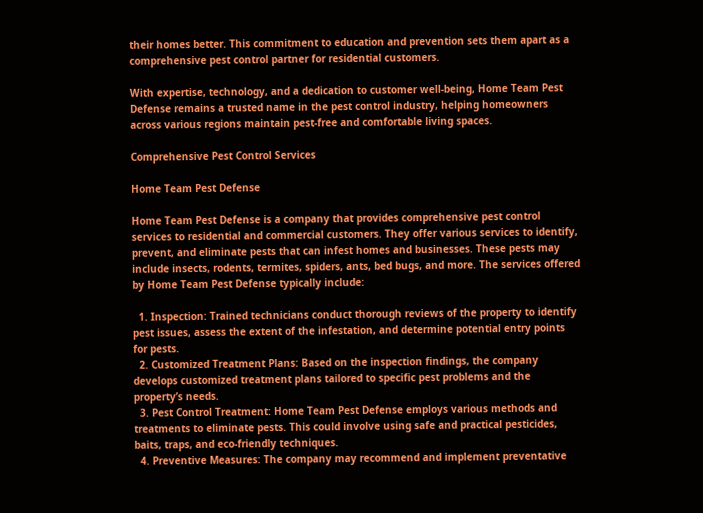their homes better. This commitment to education and prevention sets them apart as a comprehensive pest control partner for residential customers.

With expertise, technology, and a dedication to customer well-being, Home Team Pest Defense remains a trusted name in the pest control industry, helping homeowners across various regions maintain pest-free and comfortable living spaces.

Comprehensive Pest Control Services

Home Team Pest Defense

Home Team Pest Defense is a company that provides comprehensive pest control services to residential and commercial customers. They offer various services to identify, prevent, and eliminate pests that can infest homes and businesses. These pests may include insects, rodents, termites, spiders, ants, bed bugs, and more. The services offered by Home Team Pest Defense typically include:

  1. Inspection: Trained technicians conduct thorough reviews of the property to identify pest issues, assess the extent of the infestation, and determine potential entry points for pests.
  2. Customized Treatment Plans: Based on the inspection findings, the company develops customized treatment plans tailored to specific pest problems and the property’s needs.
  3. Pest Control Treatment: Home Team Pest Defense employs various methods and treatments to eliminate pests. This could involve using safe and practical pesticides, baits, traps, and eco-friendly techniques.
  4. Preventive Measures: The company may recommend and implement preventative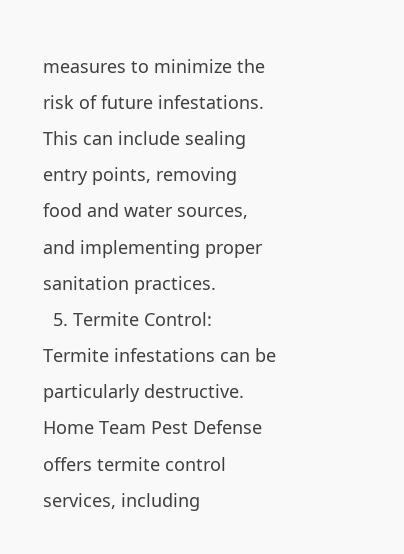measures to minimize the risk of future infestations. This can include sealing entry points, removing food and water sources, and implementing proper sanitation practices.
  5. Termite Control: Termite infestations can be particularly destructive. Home Team Pest Defense offers termite control services, including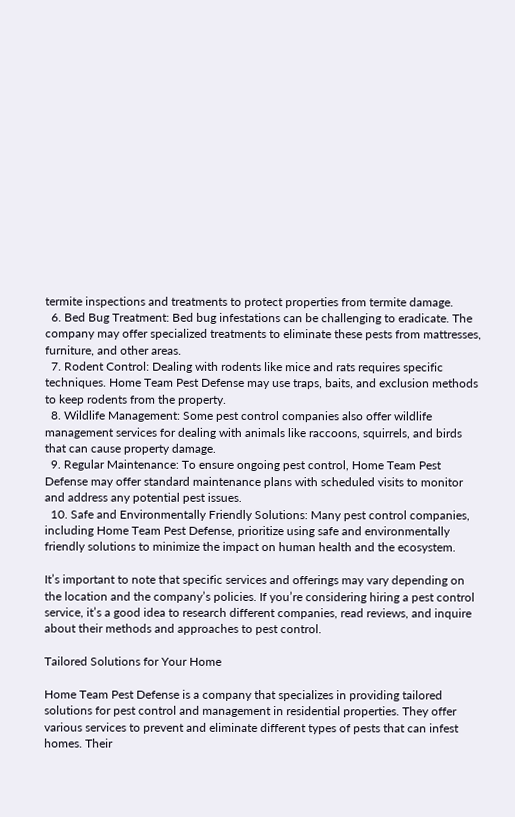termite inspections and treatments to protect properties from termite damage.
  6. Bed Bug Treatment: Bed bug infestations can be challenging to eradicate. The company may offer specialized treatments to eliminate these pests from mattresses, furniture, and other areas.
  7. Rodent Control: Dealing with rodents like mice and rats requires specific techniques. Home Team Pest Defense may use traps, baits, and exclusion methods to keep rodents from the property.
  8. Wildlife Management: Some pest control companies also offer wildlife management services for dealing with animals like raccoons, squirrels, and birds that can cause property damage.
  9. Regular Maintenance: To ensure ongoing pest control, Home Team Pest Defense may offer standard maintenance plans with scheduled visits to monitor and address any potential pest issues.
  10. Safe and Environmentally Friendly Solutions: Many pest control companies, including Home Team Pest Defense, prioritize using safe and environmentally friendly solutions to minimize the impact on human health and the ecosystem.

It’s important to note that specific services and offerings may vary depending on the location and the company’s policies. If you’re considering hiring a pest control service, it’s a good idea to research different companies, read reviews, and inquire about their methods and approaches to pest control.

Tailored Solutions for Your Home

Home Team Pest Defense is a company that specializes in providing tailored solutions for pest control and management in residential properties. They offer various services to prevent and eliminate different types of pests that can infest homes. Their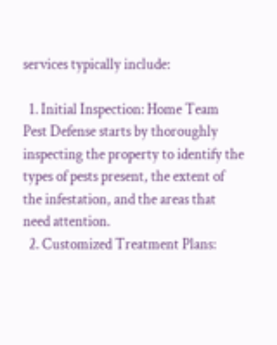services typically include:

  1. Initial Inspection: Home Team Pest Defense starts by thoroughly inspecting the property to identify the types of pests present, the extent of the infestation, and the areas that need attention.
  2. Customized Treatment Plans: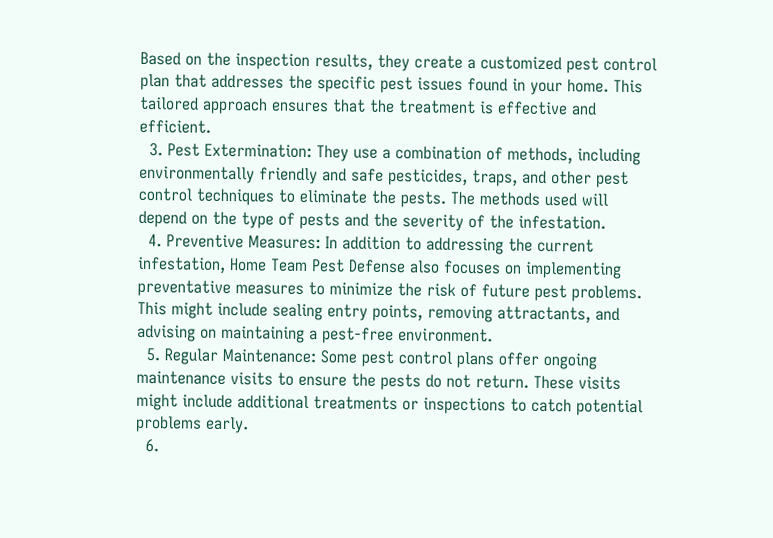Based on the inspection results, they create a customized pest control plan that addresses the specific pest issues found in your home. This tailored approach ensures that the treatment is effective and efficient.
  3. Pest Extermination: They use a combination of methods, including environmentally friendly and safe pesticides, traps, and other pest control techniques to eliminate the pests. The methods used will depend on the type of pests and the severity of the infestation.
  4. Preventive Measures: In addition to addressing the current infestation, Home Team Pest Defense also focuses on implementing preventative measures to minimize the risk of future pest problems. This might include sealing entry points, removing attractants, and advising on maintaining a pest-free environment.
  5. Regular Maintenance: Some pest control plans offer ongoing maintenance visits to ensure the pests do not return. These visits might include additional treatments or inspections to catch potential problems early.
  6.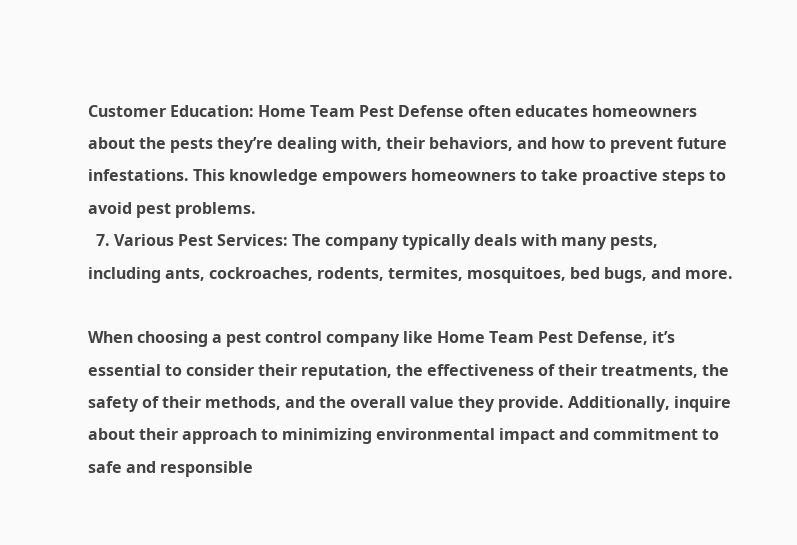Customer Education: Home Team Pest Defense often educates homeowners about the pests they’re dealing with, their behaviors, and how to prevent future infestations. This knowledge empowers homeowners to take proactive steps to avoid pest problems.
  7. Various Pest Services: The company typically deals with many pests, including ants, cockroaches, rodents, termites, mosquitoes, bed bugs, and more.

When choosing a pest control company like Home Team Pest Defense, it’s essential to consider their reputation, the effectiveness of their treatments, the safety of their methods, and the overall value they provide. Additionally, inquire about their approach to minimizing environmental impact and commitment to safe and responsible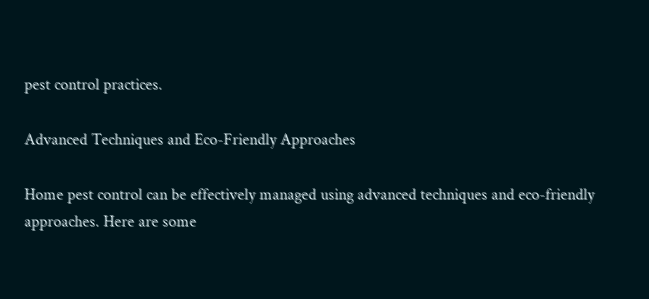pest control practices.

Advanced Techniques and Eco-Friendly Approaches

Home pest control can be effectively managed using advanced techniques and eco-friendly approaches. Here are some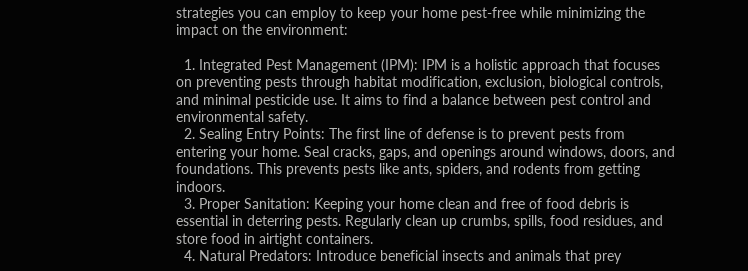strategies you can employ to keep your home pest-free while minimizing the impact on the environment:

  1. Integrated Pest Management (IPM): IPM is a holistic approach that focuses on preventing pests through habitat modification, exclusion, biological controls, and minimal pesticide use. It aims to find a balance between pest control and environmental safety.
  2. Sealing Entry Points: The first line of defense is to prevent pests from entering your home. Seal cracks, gaps, and openings around windows, doors, and foundations. This prevents pests like ants, spiders, and rodents from getting indoors.
  3. Proper Sanitation: Keeping your home clean and free of food debris is essential in deterring pests. Regularly clean up crumbs, spills, food residues, and store food in airtight containers.
  4. Natural Predators: Introduce beneficial insects and animals that prey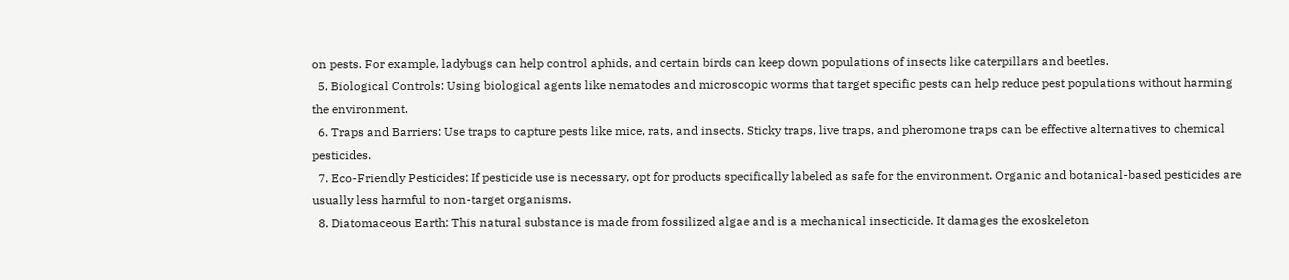on pests. For example, ladybugs can help control aphids, and certain birds can keep down populations of insects like caterpillars and beetles.
  5. Biological Controls: Using biological agents like nematodes and microscopic worms that target specific pests can help reduce pest populations without harming the environment.
  6. Traps and Barriers: Use traps to capture pests like mice, rats, and insects. Sticky traps, live traps, and pheromone traps can be effective alternatives to chemical pesticides.
  7. Eco-Friendly Pesticides: If pesticide use is necessary, opt for products specifically labeled as safe for the environment. Organic and botanical-based pesticides are usually less harmful to non-target organisms.
  8. Diatomaceous Earth: This natural substance is made from fossilized algae and is a mechanical insecticide. It damages the exoskeleton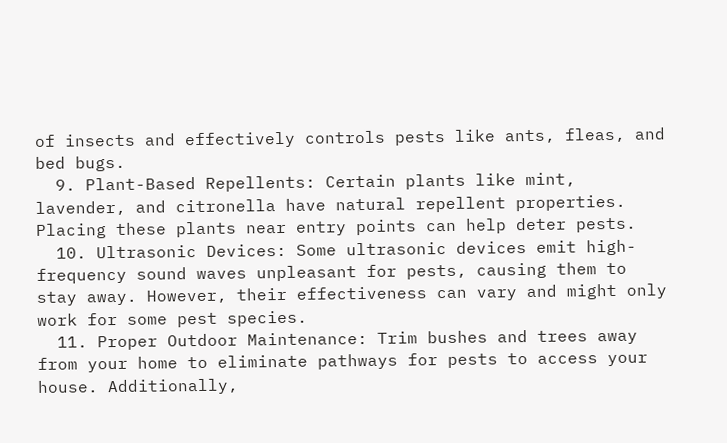of insects and effectively controls pests like ants, fleas, and bed bugs.
  9. Plant-Based Repellents: Certain plants like mint, lavender, and citronella have natural repellent properties. Placing these plants near entry points can help deter pests.
  10. Ultrasonic Devices: Some ultrasonic devices emit high-frequency sound waves unpleasant for pests, causing them to stay away. However, their effectiveness can vary and might only work for some pest species.
  11. Proper Outdoor Maintenance: Trim bushes and trees away from your home to eliminate pathways for pests to access your house. Additionally,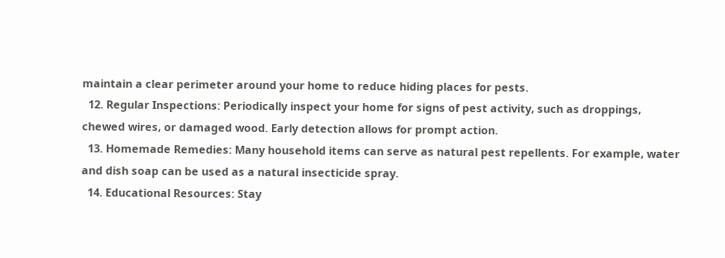maintain a clear perimeter around your home to reduce hiding places for pests.
  12. Regular Inspections: Periodically inspect your home for signs of pest activity, such as droppings, chewed wires, or damaged wood. Early detection allows for prompt action.
  13. Homemade Remedies: Many household items can serve as natural pest repellents. For example, water and dish soap can be used as a natural insecticide spray.
  14. Educational Resources: Stay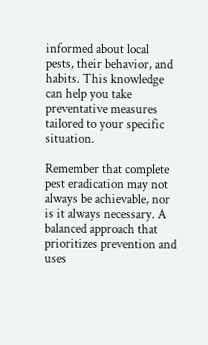informed about local pests, their behavior, and habits. This knowledge can help you take preventative measures tailored to your specific situation.

Remember that complete pest eradication may not always be achievable, nor is it always necessary. A balanced approach that prioritizes prevention and uses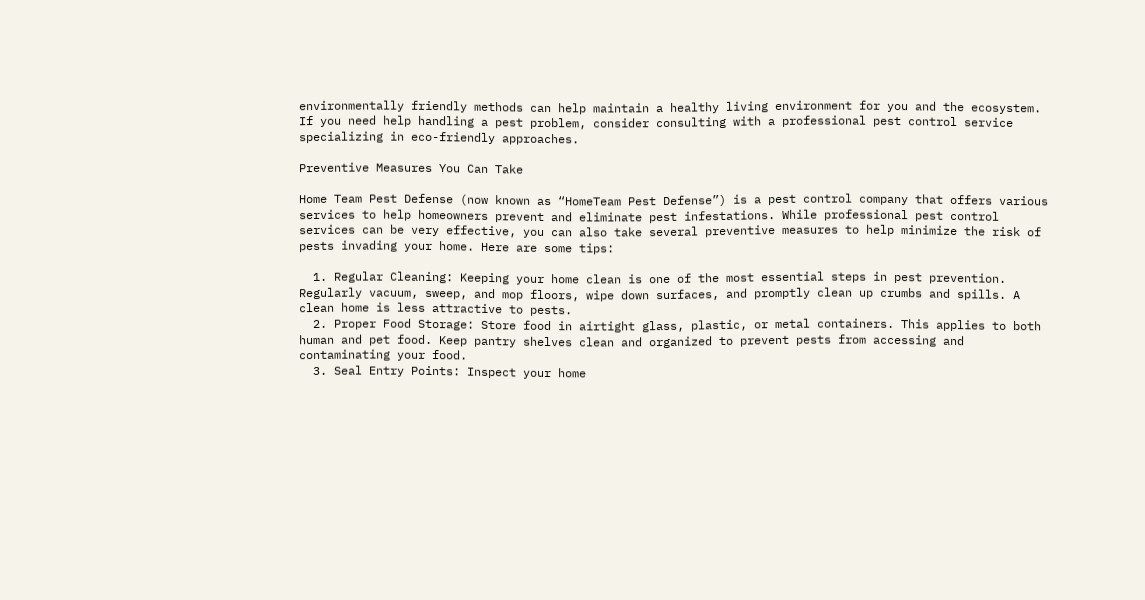environmentally friendly methods can help maintain a healthy living environment for you and the ecosystem. If you need help handling a pest problem, consider consulting with a professional pest control service specializing in eco-friendly approaches.

Preventive Measures You Can Take

Home Team Pest Defense (now known as “HomeTeam Pest Defense”) is a pest control company that offers various services to help homeowners prevent and eliminate pest infestations. While professional pest control services can be very effective, you can also take several preventive measures to help minimize the risk of pests invading your home. Here are some tips:

  1. Regular Cleaning: Keeping your home clean is one of the most essential steps in pest prevention. Regularly vacuum, sweep, and mop floors, wipe down surfaces, and promptly clean up crumbs and spills. A clean home is less attractive to pests.
  2. Proper Food Storage: Store food in airtight glass, plastic, or metal containers. This applies to both human and pet food. Keep pantry shelves clean and organized to prevent pests from accessing and contaminating your food.
  3. Seal Entry Points: Inspect your home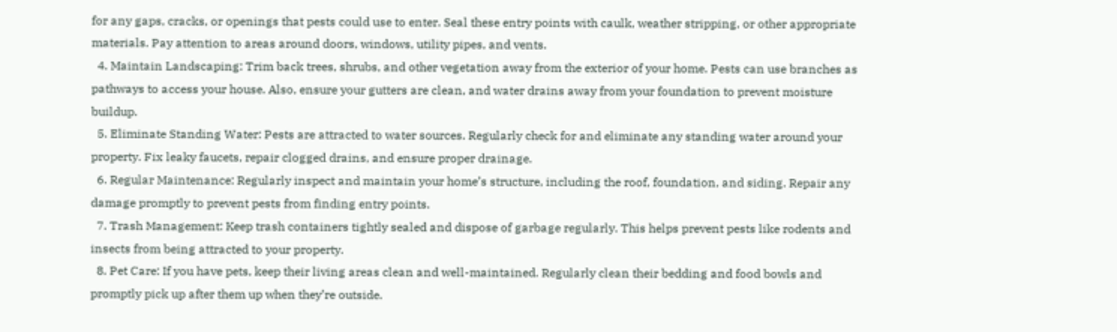for any gaps, cracks, or openings that pests could use to enter. Seal these entry points with caulk, weather stripping, or other appropriate materials. Pay attention to areas around doors, windows, utility pipes, and vents.
  4. Maintain Landscaping: Trim back trees, shrubs, and other vegetation away from the exterior of your home. Pests can use branches as pathways to access your house. Also, ensure your gutters are clean, and water drains away from your foundation to prevent moisture buildup.
  5. Eliminate Standing Water: Pests are attracted to water sources. Regularly check for and eliminate any standing water around your property. Fix leaky faucets, repair clogged drains, and ensure proper drainage.
  6. Regular Maintenance: Regularly inspect and maintain your home’s structure, including the roof, foundation, and siding. Repair any damage promptly to prevent pests from finding entry points.
  7. Trash Management: Keep trash containers tightly sealed and dispose of garbage regularly. This helps prevent pests like rodents and insects from being attracted to your property.
  8. Pet Care: If you have pets, keep their living areas clean and well-maintained. Regularly clean their bedding and food bowls and promptly pick up after them up when they’re outside.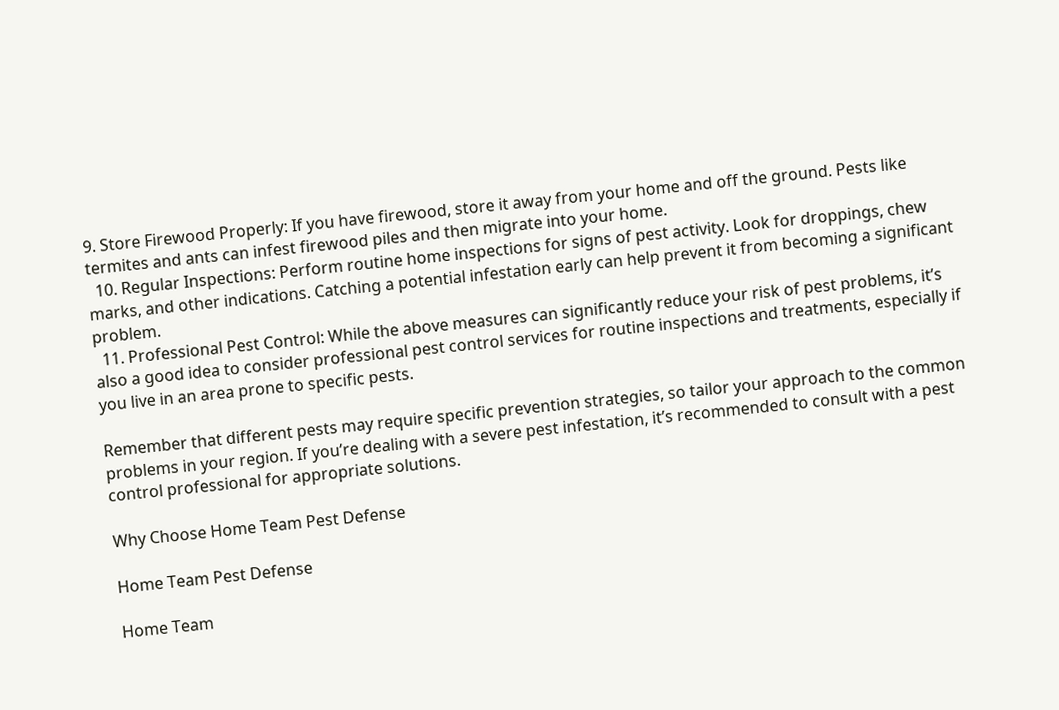9. Store Firewood Properly: If you have firewood, store it away from your home and off the ground. Pests like termites and ants can infest firewood piles and then migrate into your home.
  10. Regular Inspections: Perform routine home inspections for signs of pest activity. Look for droppings, chew marks, and other indications. Catching a potential infestation early can help prevent it from becoming a significant problem.
  11. Professional Pest Control: While the above measures can significantly reduce your risk of pest problems, it’s also a good idea to consider professional pest control services for routine inspections and treatments, especially if you live in an area prone to specific pests.

Remember that different pests may require specific prevention strategies, so tailor your approach to the common problems in your region. If you’re dealing with a severe pest infestation, it’s recommended to consult with a pest control professional for appropriate solutions.

Why Choose Home Team Pest Defense

Home Team Pest Defense

Home Team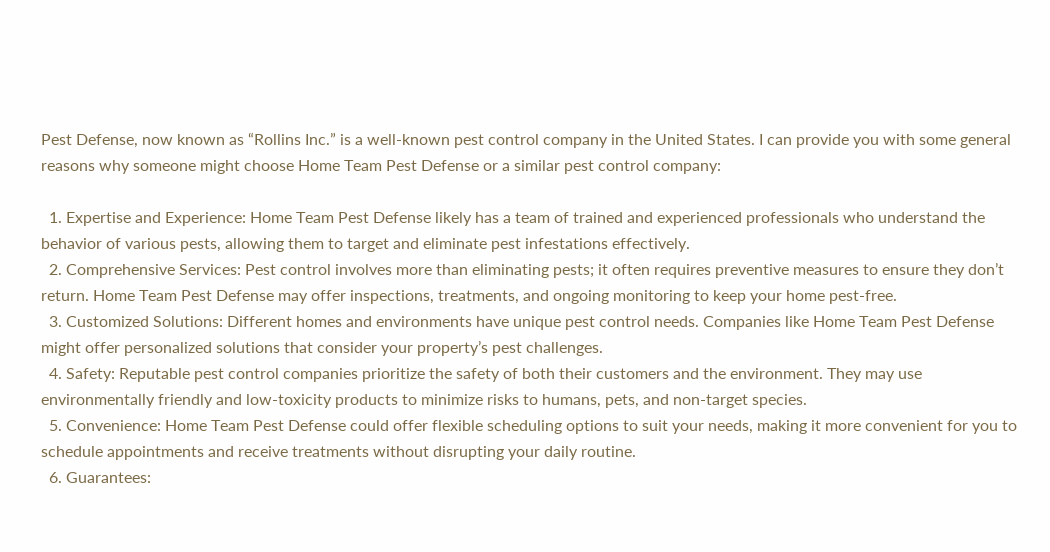Pest Defense, now known as “Rollins Inc.” is a well-known pest control company in the United States. I can provide you with some general reasons why someone might choose Home Team Pest Defense or a similar pest control company:

  1. Expertise and Experience: Home Team Pest Defense likely has a team of trained and experienced professionals who understand the behavior of various pests, allowing them to target and eliminate pest infestations effectively.
  2. Comprehensive Services: Pest control involves more than eliminating pests; it often requires preventive measures to ensure they don’t return. Home Team Pest Defense may offer inspections, treatments, and ongoing monitoring to keep your home pest-free.
  3. Customized Solutions: Different homes and environments have unique pest control needs. Companies like Home Team Pest Defense might offer personalized solutions that consider your property’s pest challenges.
  4. Safety: Reputable pest control companies prioritize the safety of both their customers and the environment. They may use environmentally friendly and low-toxicity products to minimize risks to humans, pets, and non-target species.
  5. Convenience: Home Team Pest Defense could offer flexible scheduling options to suit your needs, making it more convenient for you to schedule appointments and receive treatments without disrupting your daily routine.
  6. Guarantees: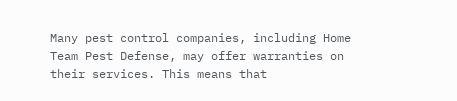Many pest control companies, including Home Team Pest Defense, may offer warranties on their services. This means that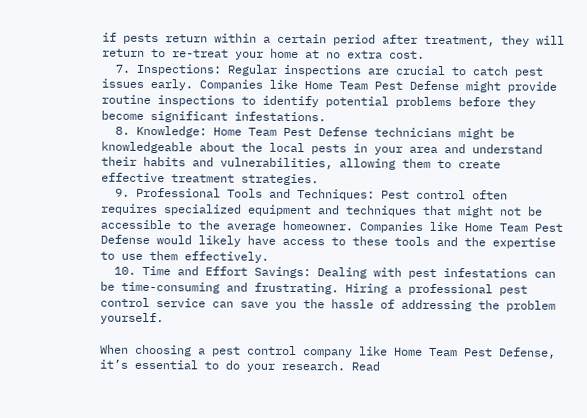if pests return within a certain period after treatment, they will return to re-treat your home at no extra cost.
  7. Inspections: Regular inspections are crucial to catch pest issues early. Companies like Home Team Pest Defense might provide routine inspections to identify potential problems before they become significant infestations.
  8. Knowledge: Home Team Pest Defense technicians might be knowledgeable about the local pests in your area and understand their habits and vulnerabilities, allowing them to create effective treatment strategies.
  9. Professional Tools and Techniques: Pest control often requires specialized equipment and techniques that might not be accessible to the average homeowner. Companies like Home Team Pest Defense would likely have access to these tools and the expertise to use them effectively.
  10. Time and Effort Savings: Dealing with pest infestations can be time-consuming and frustrating. Hiring a professional pest control service can save you the hassle of addressing the problem yourself.

When choosing a pest control company like Home Team Pest Defense, it’s essential to do your research. Read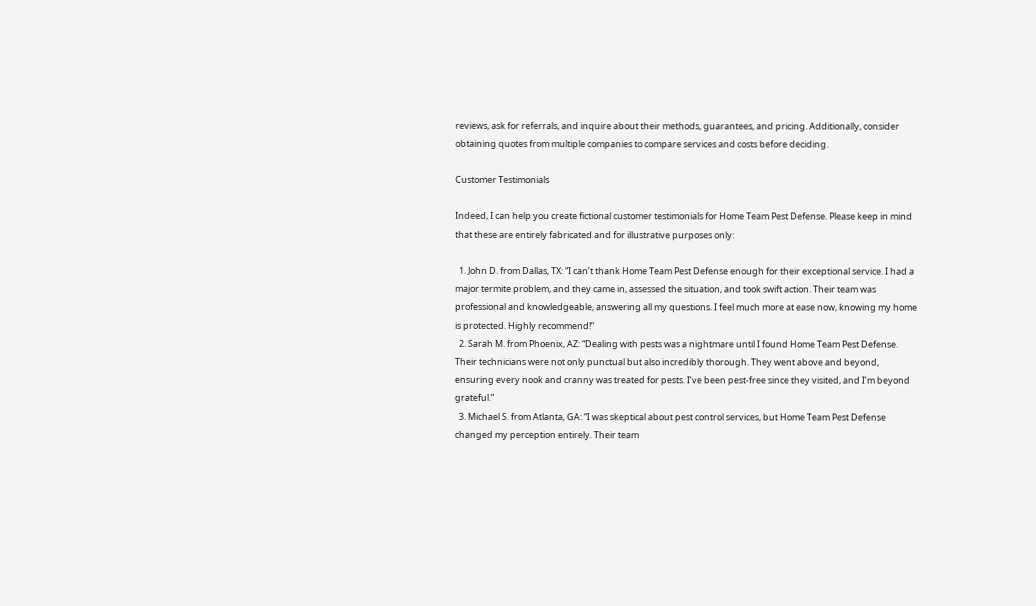reviews, ask for referrals, and inquire about their methods, guarantees, and pricing. Additionally, consider obtaining quotes from multiple companies to compare services and costs before deciding.

Customer Testimonials

Indeed, I can help you create fictional customer testimonials for Home Team Pest Defense. Please keep in mind that these are entirely fabricated and for illustrative purposes only:

  1. John D. from Dallas, TX: “I can’t thank Home Team Pest Defense enough for their exceptional service. I had a major termite problem, and they came in, assessed the situation, and took swift action. Their team was professional and knowledgeable, answering all my questions. I feel much more at ease now, knowing my home is protected. Highly recommend!”
  2. Sarah M. from Phoenix, AZ: “Dealing with pests was a nightmare until I found Home Team Pest Defense. Their technicians were not only punctual but also incredibly thorough. They went above and beyond, ensuring every nook and cranny was treated for pests. I’ve been pest-free since they visited, and I’m beyond grateful.”
  3. Michael S. from Atlanta, GA: “I was skeptical about pest control services, but Home Team Pest Defense changed my perception entirely. Their team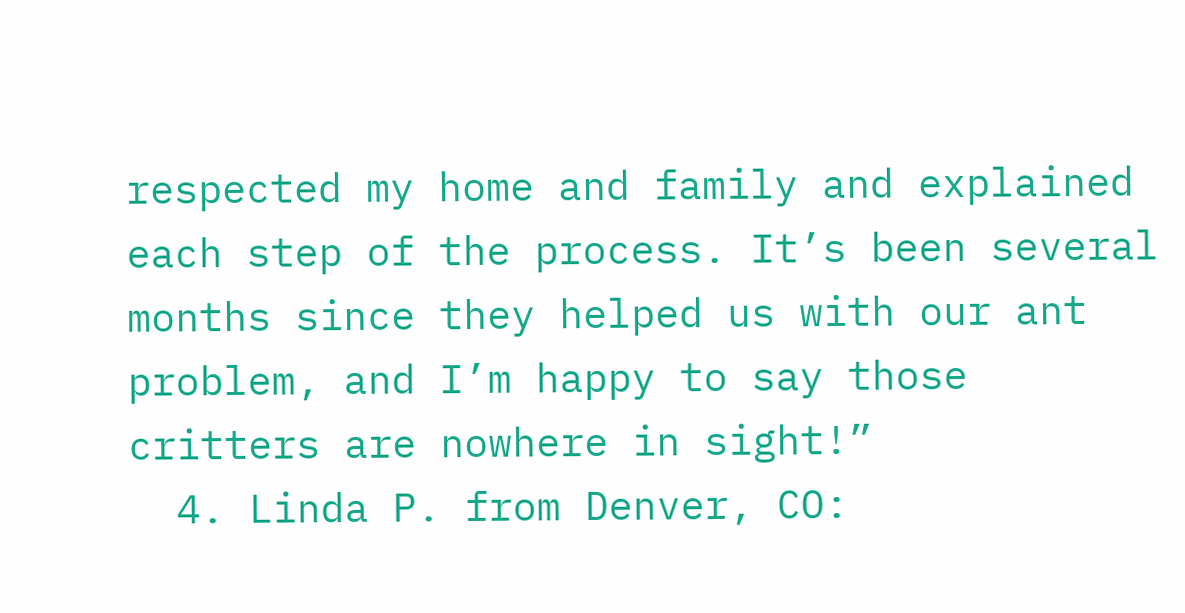respected my home and family and explained each step of the process. It’s been several months since they helped us with our ant problem, and I’m happy to say those critters are nowhere in sight!”
  4. Linda P. from Denver, CO: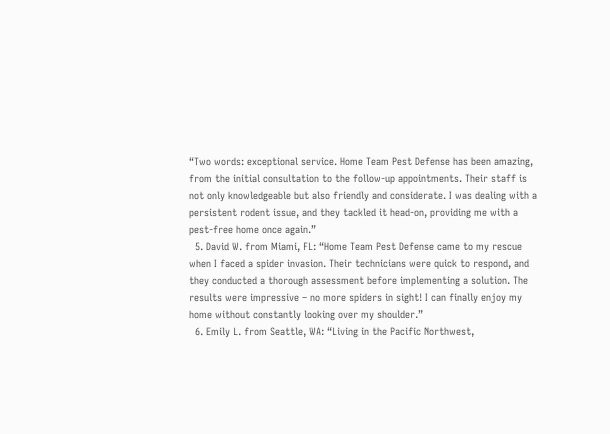“Two words: exceptional service. Home Team Pest Defense has been amazing, from the initial consultation to the follow-up appointments. Their staff is not only knowledgeable but also friendly and considerate. I was dealing with a persistent rodent issue, and they tackled it head-on, providing me with a pest-free home once again.”
  5. David W. from Miami, FL: “Home Team Pest Defense came to my rescue when I faced a spider invasion. Their technicians were quick to respond, and they conducted a thorough assessment before implementing a solution. The results were impressive – no more spiders in sight! I can finally enjoy my home without constantly looking over my shoulder.”
  6. Emily L. from Seattle, WA: “Living in the Pacific Northwest,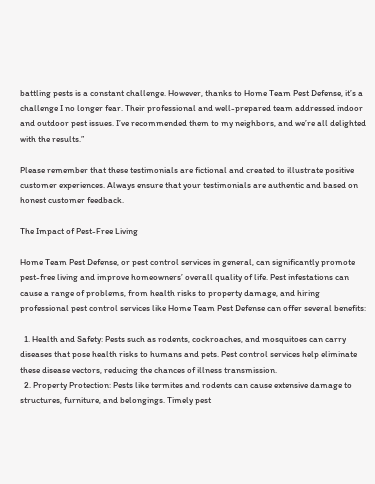battling pests is a constant challenge. However, thanks to Home Team Pest Defense, it’s a challenge I no longer fear. Their professional and well-prepared team addressed indoor and outdoor pest issues. I’ve recommended them to my neighbors, and we’re all delighted with the results.”

Please remember that these testimonials are fictional and created to illustrate positive customer experiences. Always ensure that your testimonials are authentic and based on honest customer feedback.

The Impact of Pest-Free Living

Home Team Pest Defense, or pest control services in general, can significantly promote pest-free living and improve homeowners’ overall quality of life. Pest infestations can cause a range of problems, from health risks to property damage, and hiring professional pest control services like Home Team Pest Defense can offer several benefits:

  1. Health and Safety: Pests such as rodents, cockroaches, and mosquitoes can carry diseases that pose health risks to humans and pets. Pest control services help eliminate these disease vectors, reducing the chances of illness transmission.
  2. Property Protection: Pests like termites and rodents can cause extensive damage to structures, furniture, and belongings. Timely pest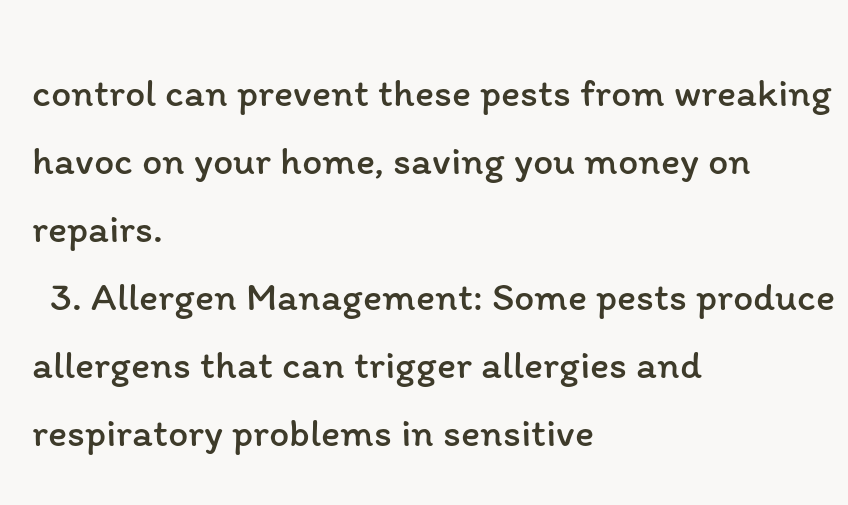control can prevent these pests from wreaking havoc on your home, saving you money on repairs.
  3. Allergen Management: Some pests produce allergens that can trigger allergies and respiratory problems in sensitive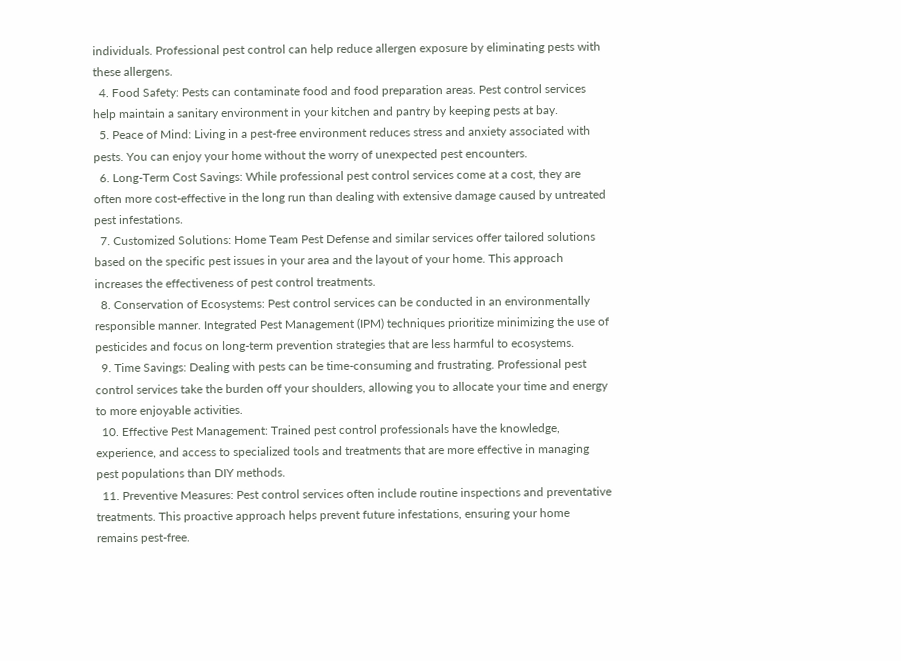individuals. Professional pest control can help reduce allergen exposure by eliminating pests with these allergens.
  4. Food Safety: Pests can contaminate food and food preparation areas. Pest control services help maintain a sanitary environment in your kitchen and pantry by keeping pests at bay.
  5. Peace of Mind: Living in a pest-free environment reduces stress and anxiety associated with pests. You can enjoy your home without the worry of unexpected pest encounters.
  6. Long-Term Cost Savings: While professional pest control services come at a cost, they are often more cost-effective in the long run than dealing with extensive damage caused by untreated pest infestations.
  7. Customized Solutions: Home Team Pest Defense and similar services offer tailored solutions based on the specific pest issues in your area and the layout of your home. This approach increases the effectiveness of pest control treatments.
  8. Conservation of Ecosystems: Pest control services can be conducted in an environmentally responsible manner. Integrated Pest Management (IPM) techniques prioritize minimizing the use of pesticides and focus on long-term prevention strategies that are less harmful to ecosystems.
  9. Time Savings: Dealing with pests can be time-consuming and frustrating. Professional pest control services take the burden off your shoulders, allowing you to allocate your time and energy to more enjoyable activities.
  10. Effective Pest Management: Trained pest control professionals have the knowledge, experience, and access to specialized tools and treatments that are more effective in managing pest populations than DIY methods.
  11. Preventive Measures: Pest control services often include routine inspections and preventative treatments. This proactive approach helps prevent future infestations, ensuring your home remains pest-free.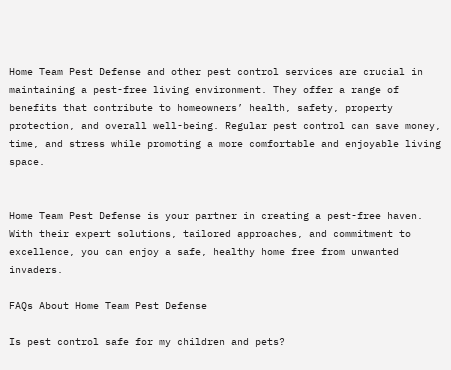Home Team Pest Defense and other pest control services are crucial in maintaining a pest-free living environment. They offer a range of benefits that contribute to homeowners’ health, safety, property protection, and overall well-being. Regular pest control can save money, time, and stress while promoting a more comfortable and enjoyable living space.


Home Team Pest Defense is your partner in creating a pest-free haven. With their expert solutions, tailored approaches, and commitment to excellence, you can enjoy a safe, healthy home free from unwanted invaders.

FAQs About Home Team Pest Defense

Is pest control safe for my children and pets?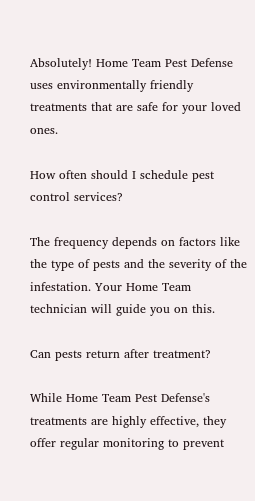Absolutely! Home Team Pest Defense uses environmentally friendly treatments that are safe for your loved ones.

How often should I schedule pest control services?

The frequency depends on factors like the type of pests and the severity of the infestation. Your Home Team technician will guide you on this.

Can pests return after treatment?

While Home Team Pest Defense's treatments are highly effective, they offer regular monitoring to prevent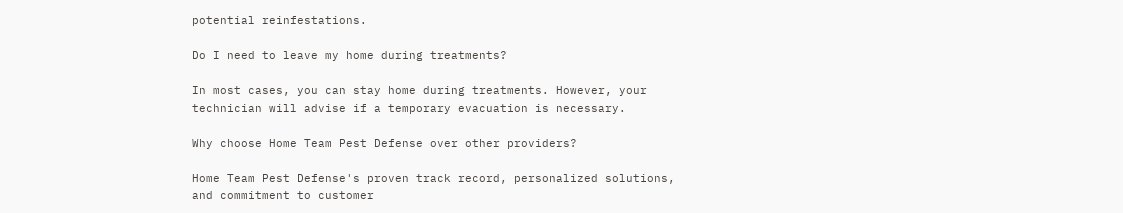potential reinfestations.

Do I need to leave my home during treatments?

In most cases, you can stay home during treatments. However, your technician will advise if a temporary evacuation is necessary.

Why choose Home Team Pest Defense over other providers?

Home Team Pest Defense's proven track record, personalized solutions, and commitment to customer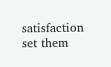satisfaction set them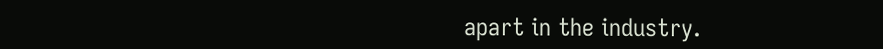apart in the industry.